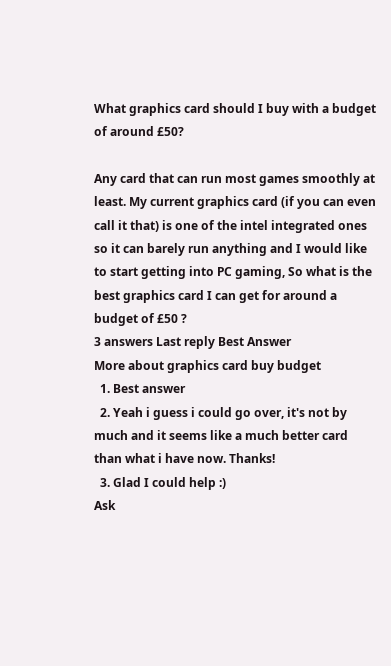What graphics card should I buy with a budget of around £50?

Any card that can run most games smoothly at least. My current graphics card (if you can even call it that) is one of the intel integrated ones so it can barely run anything and I would like to start getting into PC gaming, So what is the best graphics card I can get for around a budget of £50 ?
3 answers Last reply Best Answer
More about graphics card buy budget
  1. Best answer
  2. Yeah i guess i could go over, it's not by much and it seems like a much better card than what i have now. Thanks!
  3. Glad I could help :)
Ask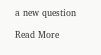a new question

Read More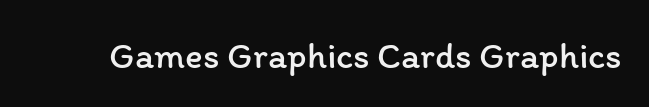Games Graphics Cards Graphics